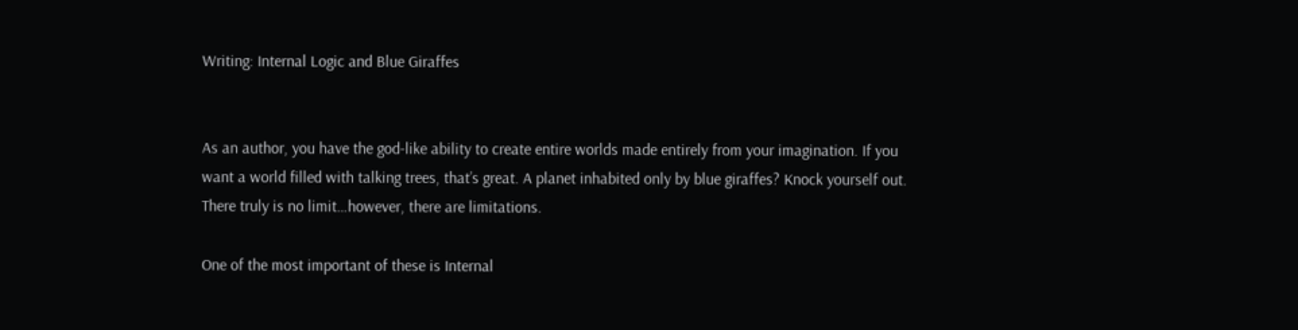Writing: Internal Logic and Blue Giraffes


As an author, you have the god-like ability to create entire worlds made entirely from your imagination. If you want a world filled with talking trees, that’s great. A planet inhabited only by blue giraffes? Knock yourself out. There truly is no limit…however, there are limitations.

One of the most important of these is Internal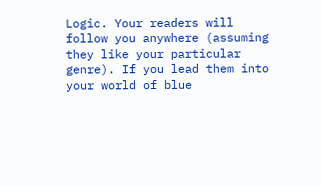Logic. Your readers will follow you anywhere (assuming they like your particular genre). If you lead them into your world of blue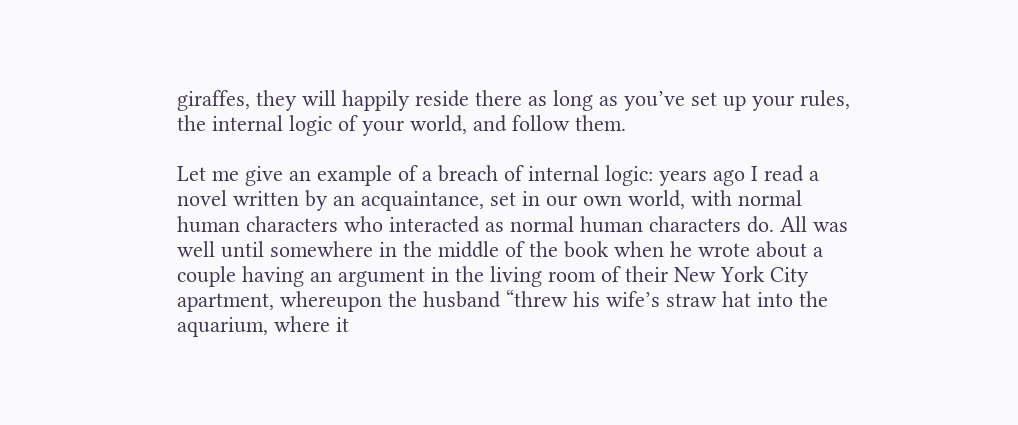giraffes, they will happily reside there as long as you’ve set up your rules, the internal logic of your world, and follow them.

Let me give an example of a breach of internal logic: years ago I read a novel written by an acquaintance, set in our own world, with normal human characters who interacted as normal human characters do. All was well until somewhere in the middle of the book when he wrote about a couple having an argument in the living room of their New York City apartment, whereupon the husband “threw his wife’s straw hat into the aquarium, where it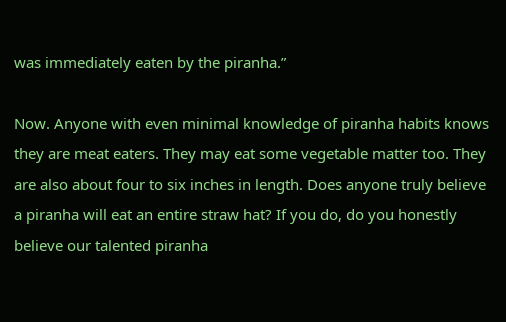was immediately eaten by the piranha.”

Now. Anyone with even minimal knowledge of piranha habits knows they are meat eaters. They may eat some vegetable matter too. They are also about four to six inches in length. Does anyone truly believe a piranha will eat an entire straw hat? If you do, do you honestly believe our talented piranha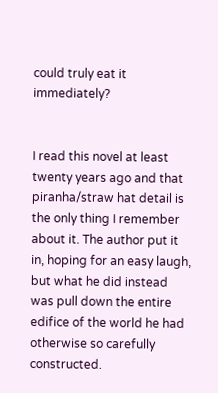could truly eat it immediately?


I read this novel at least twenty years ago and that piranha/straw hat detail is the only thing I remember about it. The author put it in, hoping for an easy laugh, but what he did instead was pull down the entire edifice of the world he had otherwise so carefully constructed.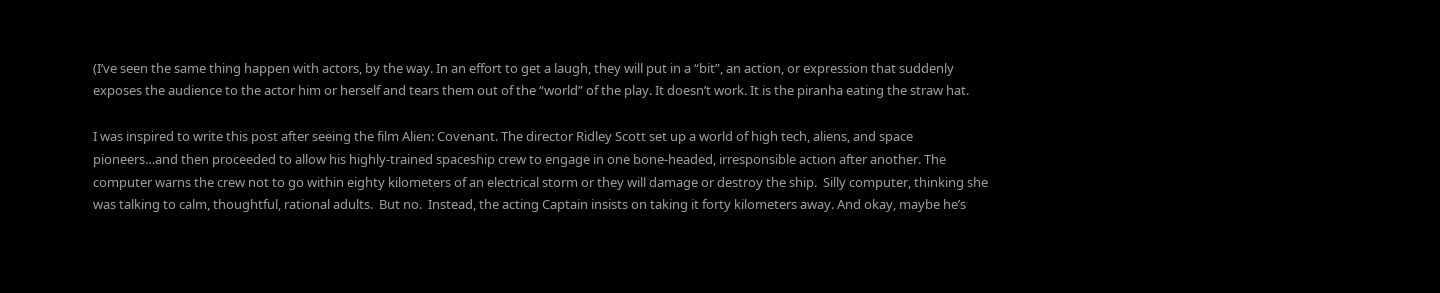(I’ve seen the same thing happen with actors, by the way. In an effort to get a laugh, they will put in a “bit”, an action, or expression that suddenly exposes the audience to the actor him or herself and tears them out of the “world” of the play. It doesn’t work. It is the piranha eating the straw hat.

I was inspired to write this post after seeing the film Alien: Covenant. The director Ridley Scott set up a world of high tech, aliens, and space pioneers…and then proceeded to allow his highly-trained spaceship crew to engage in one bone-headed, irresponsible action after another. The computer warns the crew not to go within eighty kilometers of an electrical storm or they will damage or destroy the ship.  Silly computer, thinking she was talking to calm, thoughtful, rational adults.  But no.  Instead, the acting Captain insists on taking it forty kilometers away. And okay, maybe he’s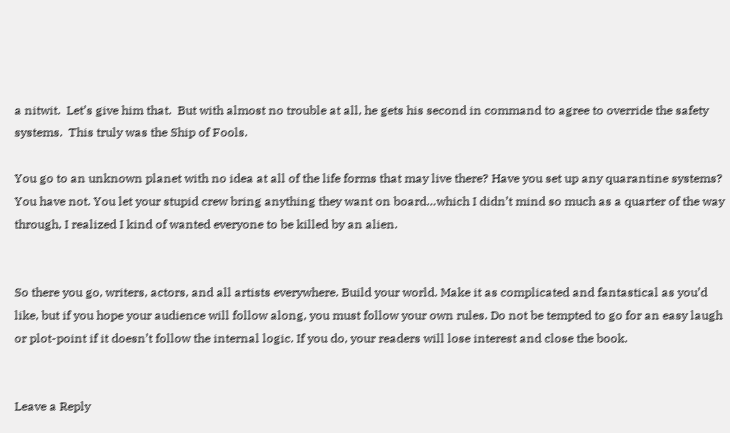a nitwit.  Let’s give him that.  But with almost no trouble at all, he gets his second in command to agree to override the safety systems.  This truly was the Ship of Fools.

You go to an unknown planet with no idea at all of the life forms that may live there? Have you set up any quarantine systems? You have not. You let your stupid crew bring anything they want on board…which I didn’t mind so much as a quarter of the way through, I realized I kind of wanted everyone to be killed by an alien.


So there you go, writers, actors, and all artists everywhere. Build your world. Make it as complicated and fantastical as you’d like, but if you hope your audience will follow along, you must follow your own rules. Do not be tempted to go for an easy laugh or plot-point if it doesn’t follow the internal logic. If you do, your readers will lose interest and close the book.


Leave a Reply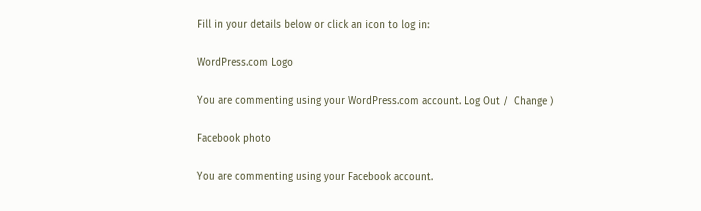Fill in your details below or click an icon to log in:

WordPress.com Logo

You are commenting using your WordPress.com account. Log Out /  Change )

Facebook photo

You are commenting using your Facebook account.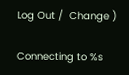Log Out /  Change )

Connecting to %s